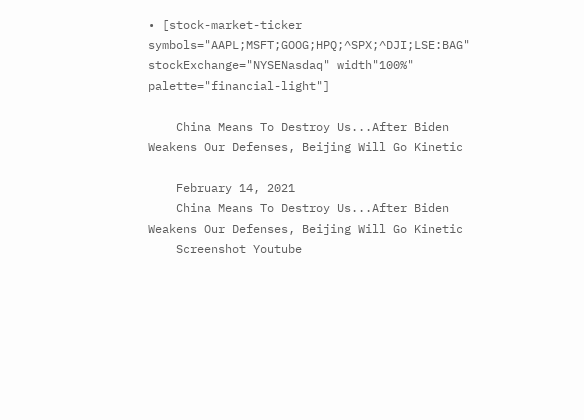• [stock-market-ticker symbols="AAPL;MSFT;GOOG;HPQ;^SPX;^DJI;LSE:BAG" stockExchange="NYSENasdaq" width"100%" palette="financial-light"]

    China Means To Destroy Us...After Biden Weakens Our Defenses, Beijing Will Go Kinetic

    February 14, 2021
    China Means To Destroy Us...After Biden Weakens Our Defenses, Beijing Will Go Kinetic
    Screenshot Youtube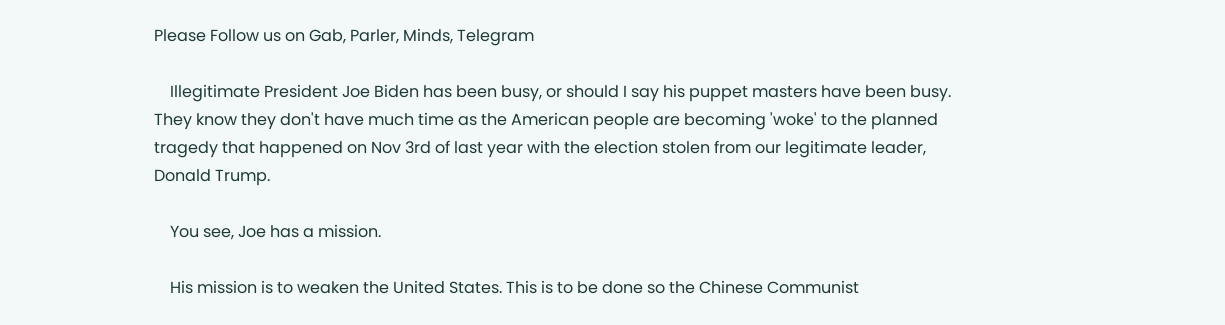Please Follow us on Gab, Parler, Minds, Telegram

    Illegitimate President Joe Biden has been busy, or should I say his puppet masters have been busy. They know they don't have much time as the American people are becoming 'woke' to the planned tragedy that happened on Nov 3rd of last year with the election stolen from our legitimate leader, Donald Trump.

    You see, Joe has a mission.

    His mission is to weaken the United States. This is to be done so the Chinese Communist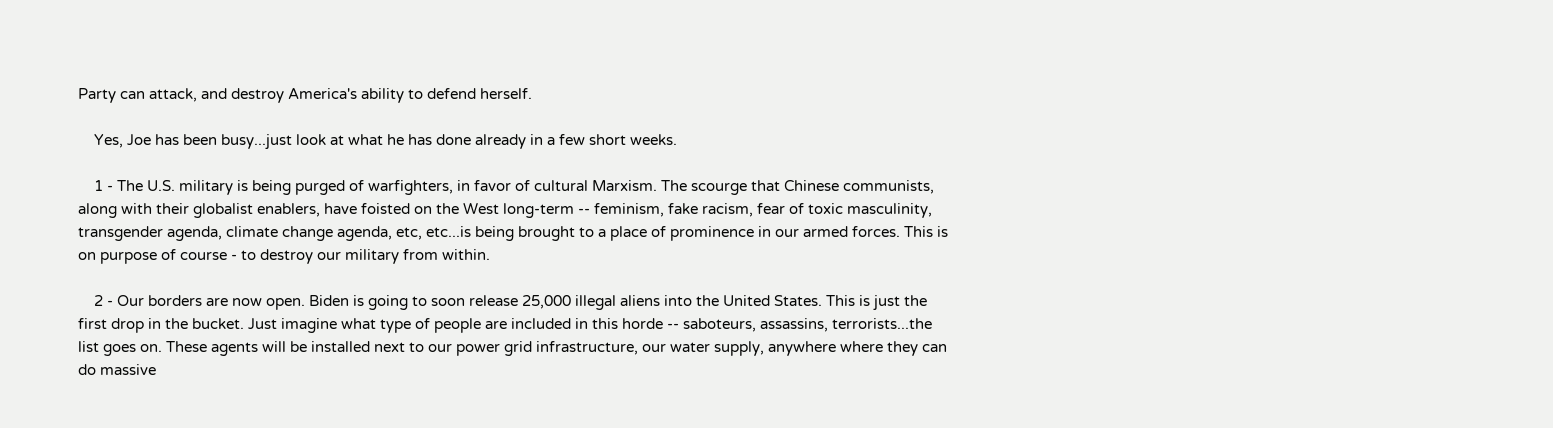Party can attack, and destroy America's ability to defend herself.

    Yes, Joe has been busy...just look at what he has done already in a few short weeks.

    1 - The U.S. military is being purged of warfighters, in favor of cultural Marxism. The scourge that Chinese communists, along with their globalist enablers, have foisted on the West long-term -- feminism, fake racism, fear of toxic masculinity, transgender agenda, climate change agenda, etc, etc...is being brought to a place of prominence in our armed forces. This is on purpose of course - to destroy our military from within.

    2 - Our borders are now open. Biden is going to soon release 25,000 illegal aliens into the United States. This is just the first drop in the bucket. Just imagine what type of people are included in this horde -- saboteurs, assassins, terrorists...the list goes on. These agents will be installed next to our power grid infrastructure, our water supply, anywhere where they can do massive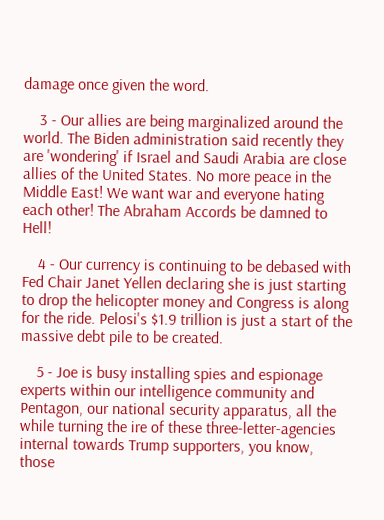damage once given the word.

    3 - Our allies are being marginalized around the world. The Biden administration said recently they are 'wondering' if Israel and Saudi Arabia are close allies of the United States. No more peace in the Middle East! We want war and everyone hating each other! The Abraham Accords be damned to Hell!

    4 - Our currency is continuing to be debased with Fed Chair Janet Yellen declaring she is just starting to drop the helicopter money and Congress is along for the ride. Pelosi's $1.9 trillion is just a start of the massive debt pile to be created.

    5 - Joe is busy installing spies and espionage experts within our intelligence community and Pentagon, our national security apparatus, all the while turning the ire of these three-letter-agencies internal towards Trump supporters, you know, those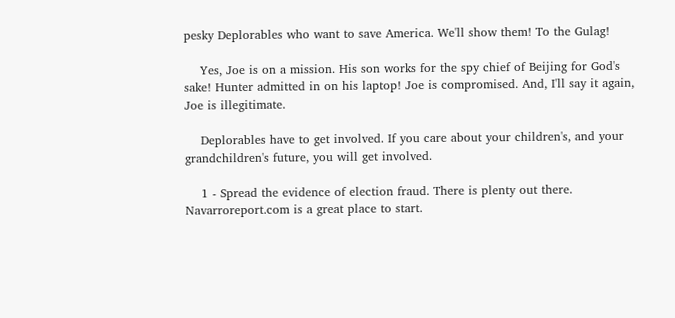pesky Deplorables who want to save America. We'll show them! To the Gulag!

    Yes, Joe is on a mission. His son works for the spy chief of Beijing for God's sake! Hunter admitted in on his laptop! Joe is compromised. And, I'll say it again, Joe is illegitimate.

    Deplorables have to get involved. If you care about your children's, and your grandchildren's future, you will get involved.

    1 - Spread the evidence of election fraud. There is plenty out there. Navarroreport.com is a great place to start.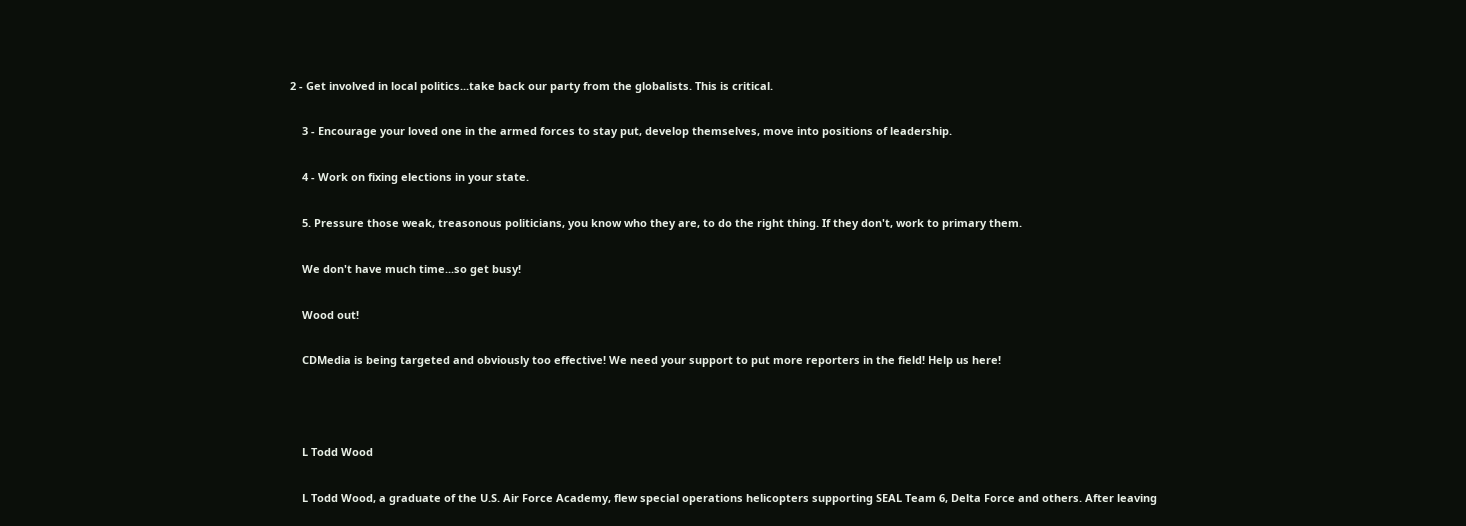2 - Get involved in local politics...take back our party from the globalists. This is critical.

    3 - Encourage your loved one in the armed forces to stay put, develop themselves, move into positions of leadership.

    4 - Work on fixing elections in your state.

    5. Pressure those weak, treasonous politicians, you know who they are, to do the right thing. If they don't, work to primary them.

    We don't have much time...so get busy!

    Wood out!

    CDMedia is being targeted and obviously too effective! We need your support to put more reporters in the field! Help us here!



    L Todd Wood

    L Todd Wood, a graduate of the U.S. Air Force Academy, flew special operations helicopters supporting SEAL Team 6, Delta Force and others. After leaving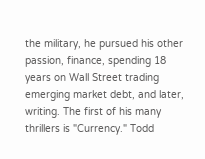the military, he pursued his other passion, finance, spending 18 years on Wall Street trading emerging market debt, and later, writing. The first of his many thrillers is "Currency." Todd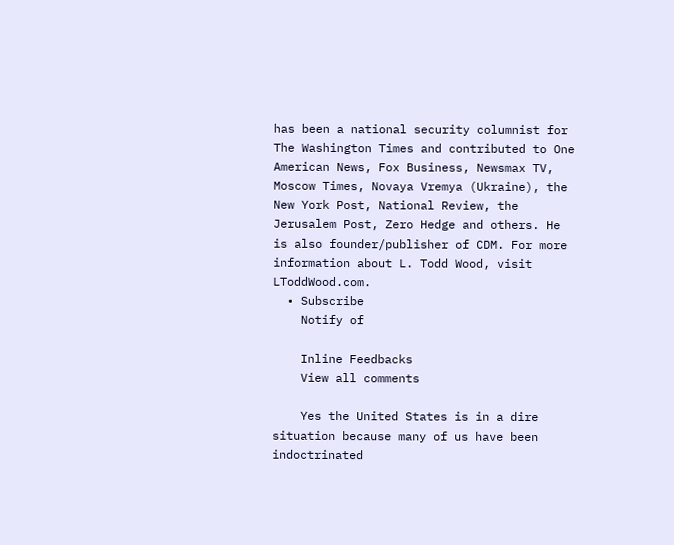has been a national security columnist for The Washington Times and contributed to One American News, Fox Business, Newsmax TV, Moscow Times, Novaya Vremya (Ukraine), the New York Post, National Review, the Jerusalem Post, Zero Hedge and others. He is also founder/publisher of CDM. For more information about L. Todd Wood, visit LToddWood.com.
  • Subscribe
    Notify of

    Inline Feedbacks
    View all comments

    Yes the United States is in a dire situation because many of us have been indoctrinated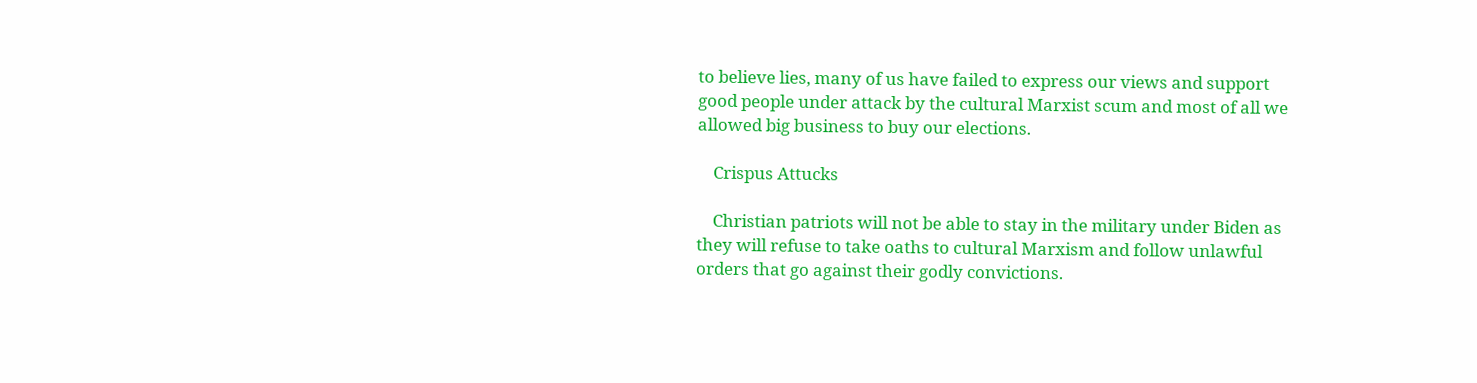to believe lies, many of us have failed to express our views and support good people under attack by the cultural Marxist scum and most of all we allowed big business to buy our elections.

    Crispus Attucks

    Christian patriots will not be able to stay in the military under Biden as they will refuse to take oaths to cultural Marxism and follow unlawful orders that go against their godly convictions.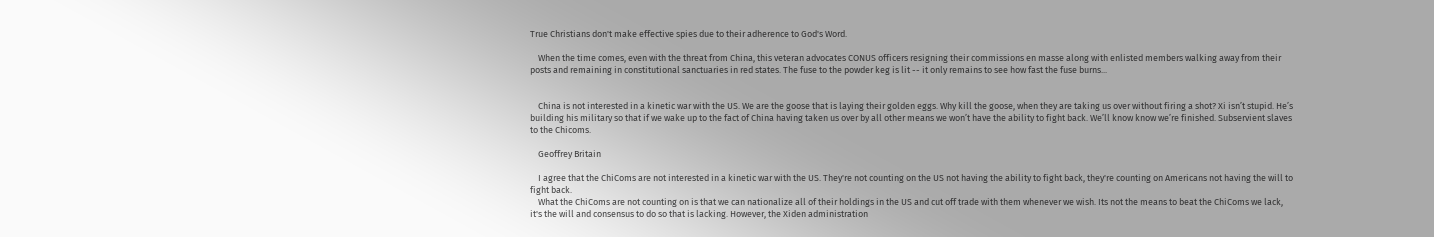True Christians don't make effective spies due to their adherence to God's Word.

    When the time comes, even with the threat from China, this veteran advocates CONUS officers resigning their commissions en masse along with enlisted members walking away from their posts and remaining in constitutional sanctuaries in red states. The fuse to the powder keg is lit -- it only remains to see how fast the fuse burns...


    China is not interested in a kinetic war with the US. We are the goose that is laying their golden eggs. Why kill the goose, when they are taking us over without firing a shot? Xi isn’t stupid. He’s building his military so that if we wake up to the fact of China having taken us over by all other means we won’t have the ability to fight back. We’ll know know we’re finished. Subservient slaves to the Chicoms.

    Geoffrey Britain

    I agree that the ChiComs are not interested in a kinetic war with the US. They're not counting on the US not having the ability to fight back, they're counting on Americans not having the will to fight back.
    What the ChiComs are not counting on is that we can nationalize all of their holdings in the US and cut off trade with them whenever we wish. Its not the means to beat the ChiComs we lack, it's the will and consensus to do so that is lacking. However, the Xiden administration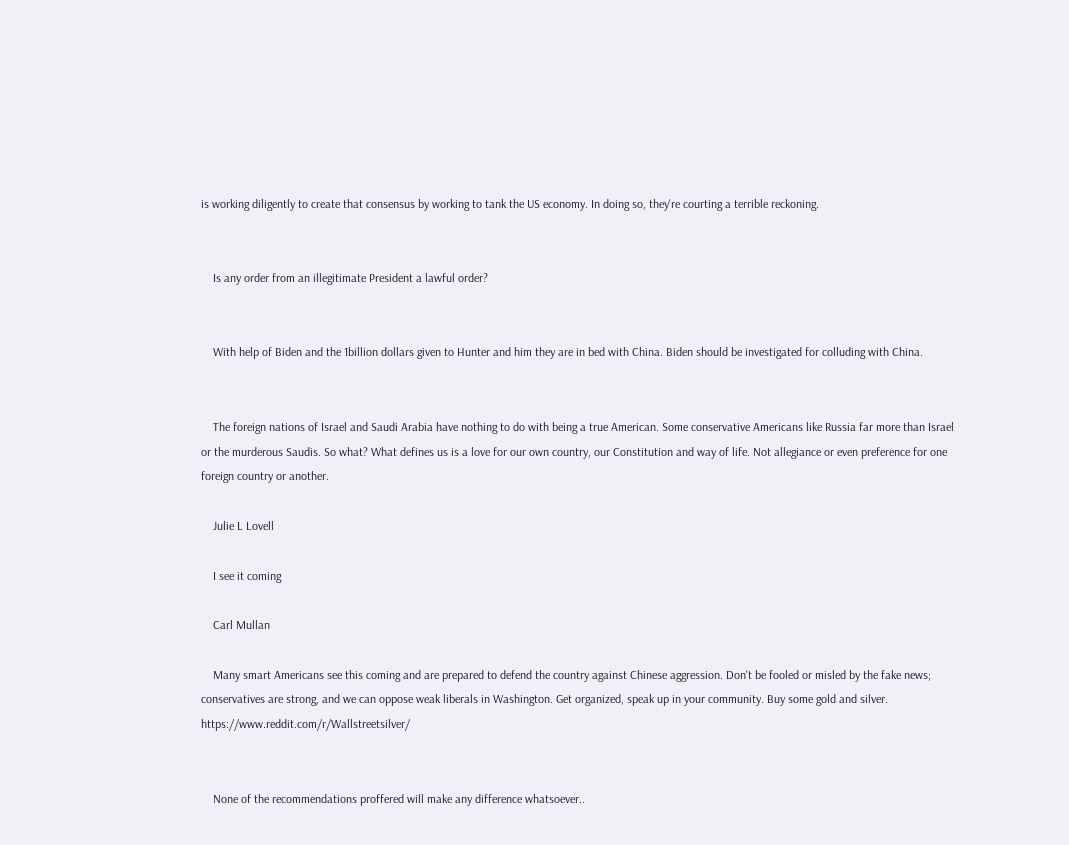is working diligently to create that consensus by working to tank the US economy. In doing so, they're courting a terrible reckoning.


    Is any order from an illegitimate President a lawful order?


    With help of Biden and the 1billion dollars given to Hunter and him they are in bed with China. Biden should be investigated for colluding with China.


    The foreign nations of Israel and Saudi Arabia have nothing to do with being a true American. Some conservative Americans like Russia far more than Israel or the murderous Saudis. So what? What defines us is a love for our own country, our Constitution and way of life. Not allegiance or even preference for one foreign country or another.

    Julie L Lovell

    I see it coming

    Carl Mullan

    Many smart Americans see this coming and are prepared to defend the country against Chinese aggression. Don't be fooled or misled by the fake news; conservatives are strong, and we can oppose weak liberals in Washington. Get organized, speak up in your community. Buy some gold and silver. https://www.reddit.com/r/Wallstreetsilver/


    None of the recommendations proffered will make any difference whatsoever..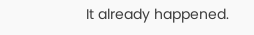It already happened.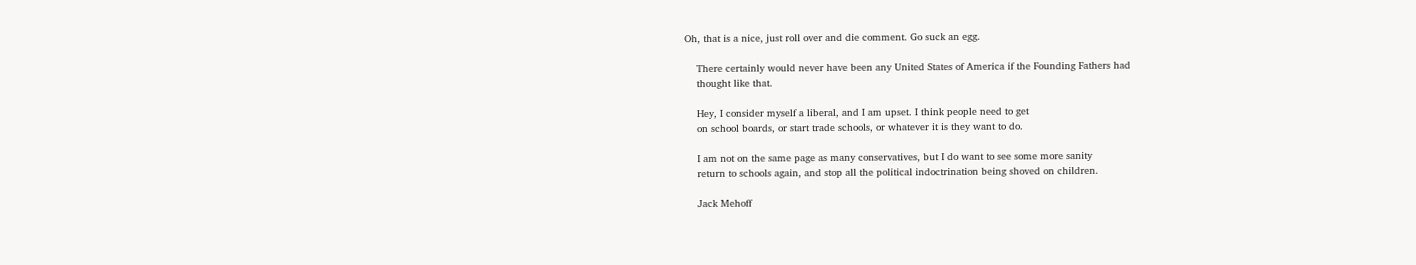Oh, that is a nice, just roll over and die comment. Go suck an egg.

    There certainly would never have been any United States of America if the Founding Fathers had
    thought like that.

    Hey, I consider myself a liberal, and I am upset. I think people need to get
    on school boards, or start trade schools, or whatever it is they want to do.

    I am not on the same page as many conservatives, but I do want to see some more sanity
    return to schools again, and stop all the political indoctrination being shoved on children.

    Jack Mehoff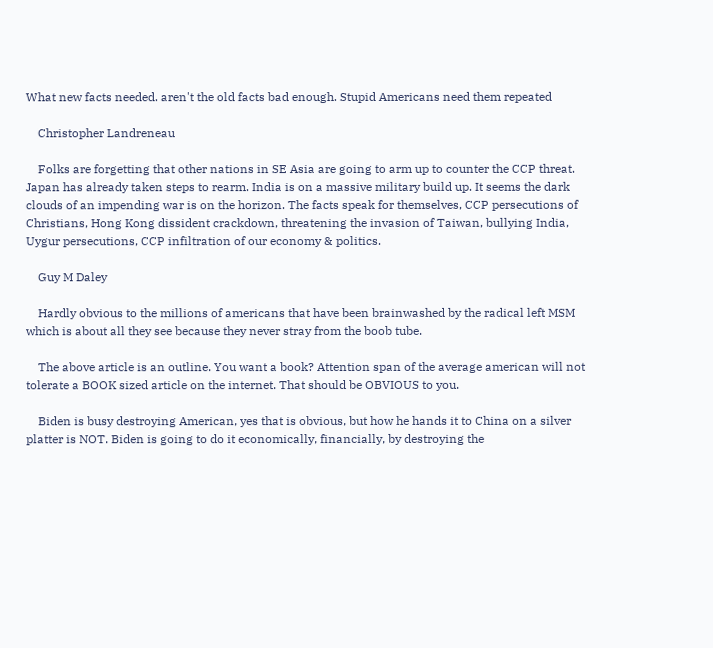What new facts needed. aren't the old facts bad enough. Stupid Americans need them repeated

    Christopher Landreneau

    Folks are forgetting that other nations in SE Asia are going to arm up to counter the CCP threat. Japan has already taken steps to rearm. India is on a massive military build up. It seems the dark clouds of an impending war is on the horizon. The facts speak for themselves, CCP persecutions of Christians, Hong Kong dissident crackdown, threatening the invasion of Taiwan, bullying India, Uygur persecutions, CCP infiltration of our economy & politics.

    Guy M Daley

    Hardly obvious to the millions of americans that have been brainwashed by the radical left MSM which is about all they see because they never stray from the boob tube.

    The above article is an outline. You want a book? Attention span of the average american will not tolerate a BOOK sized article on the internet. That should be OBVIOUS to you.

    Biden is busy destroying American, yes that is obvious, but how he hands it to China on a silver platter is NOT. Biden is going to do it economically, financially, by destroying the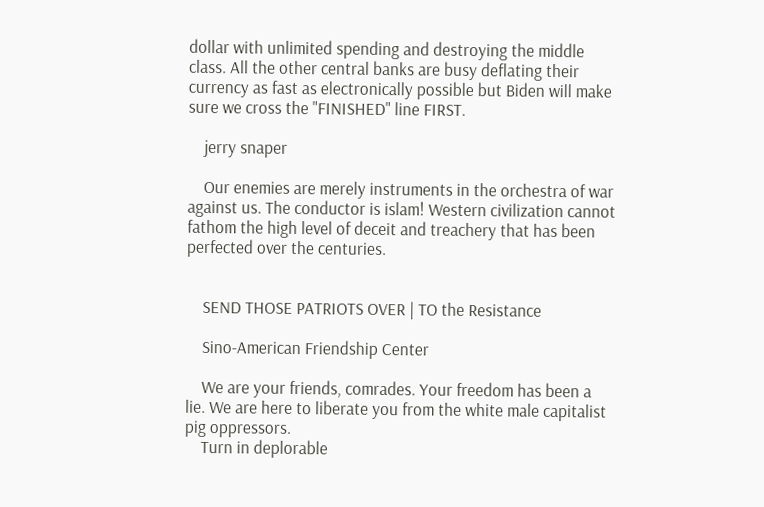dollar with unlimited spending and destroying the middle class. All the other central banks are busy deflating their currency as fast as electronically possible but Biden will make sure we cross the "FINISHED" line FIRST.

    jerry snaper

    Our enemies are merely instruments in the orchestra of war against us. The conductor is islam! Western civilization cannot fathom the high level of deceit and treachery that has been perfected over the centuries.


    SEND THOSE PATRIOTS OVER | TO the Resistance

    Sino-American Friendship Center

    We are your friends, comrades. Your freedom has been a lie. We are here to liberate you from the white male capitalist pig oppressors.
    Turn in deplorable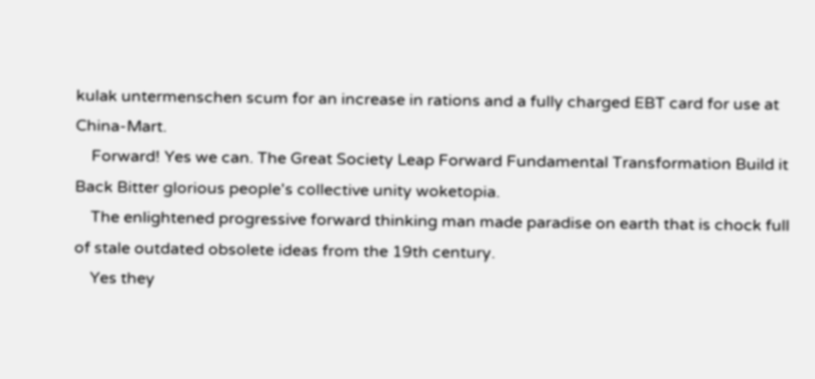kulak untermenschen scum for an increase in rations and a fully charged EBT card for use at China-Mart.
    Forward! Yes we can. The Great Society Leap Forward Fundamental Transformation Build it Back Bitter glorious people's collective unity woketopia.
    The enlightened progressive forward thinking man made paradise on earth that is chock full of stale outdated obsolete ideas from the 19th century.
    Yes they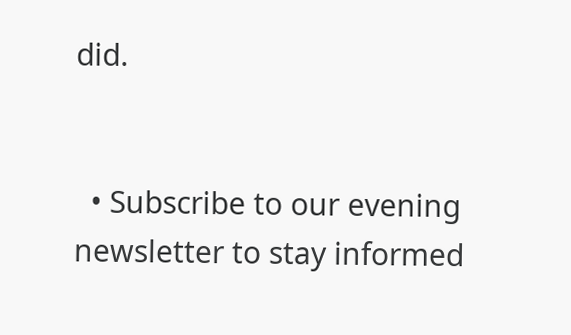did.


  • Subscribe to our evening newsletter to stay informed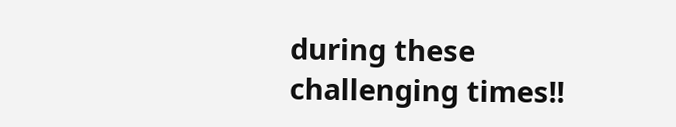during these challenging times!!